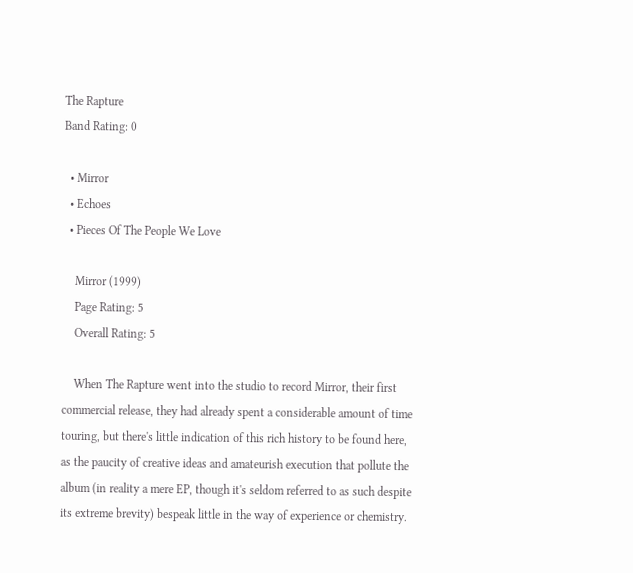The Rapture
Band Rating: 0

  • Mirror
  • Echoes
  • Pieces Of The People We Love

    Mirror (1999)
    Page Rating: 5
    Overall Rating: 5

    When The Rapture went into the studio to record Mirror, their first commercial release, they had already spent a considerable amount of time touring, but there's little indication of this rich history to be found here, as the paucity of creative ideas and amateurish execution that pollute the album (in reality a mere EP, though it's seldom referred to as such despite its extreme brevity) bespeak little in the way of experience or chemistry.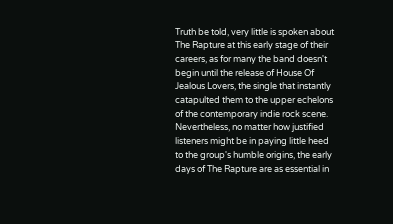Truth be told, very little is spoken about The Rapture at this early stage of their careers, as for many the band doesn't begin until the release of House Of Jealous Lovers, the single that instantly catapulted them to the upper echelons of the contemporary indie rock scene. Nevertheless, no matter how justified listeners might be in paying little heed to the group's humble origins, the early days of The Rapture are as essential in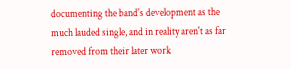documenting the band's development as the much lauded single, and in reality aren't as far removed from their later work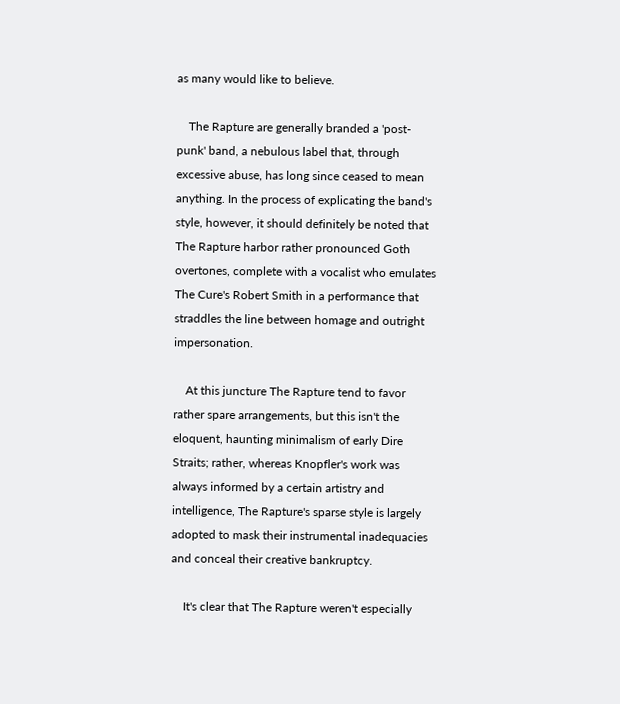as many would like to believe.

    The Rapture are generally branded a 'post-punk' band, a nebulous label that, through excessive abuse, has long since ceased to mean anything. In the process of explicating the band's style, however, it should definitely be noted that The Rapture harbor rather pronounced Goth overtones, complete with a vocalist who emulates The Cure's Robert Smith in a performance that straddles the line between homage and outright impersonation.

    At this juncture The Rapture tend to favor rather spare arrangements, but this isn't the eloquent, haunting minimalism of early Dire Straits; rather, whereas Knopfler's work was always informed by a certain artistry and intelligence, The Rapture's sparse style is largely adopted to mask their instrumental inadequacies and conceal their creative bankruptcy.

    It's clear that The Rapture weren't especially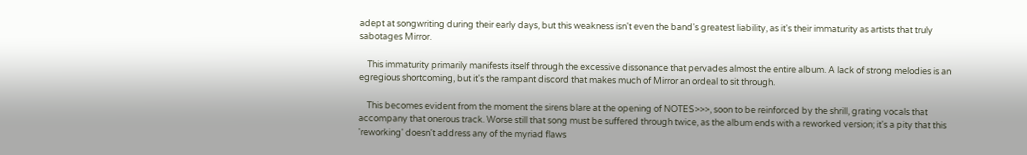adept at songwriting during their early days, but this weakness isn't even the band's greatest liability, as it's their immaturity as artists that truly sabotages Mirror.

    This immaturity primarily manifests itself through the excessive dissonance that pervades almost the entire album. A lack of strong melodies is an egregious shortcoming, but it's the rampant discord that makes much of Mirror an ordeal to sit through.

    This becomes evident from the moment the sirens blare at the opening of NOTES>>>, soon to be reinforced by the shrill, grating vocals that accompany that onerous track. Worse still that song must be suffered through twice, as the album ends with a reworked version; it's a pity that this 'reworking' doesn't address any of the myriad flaws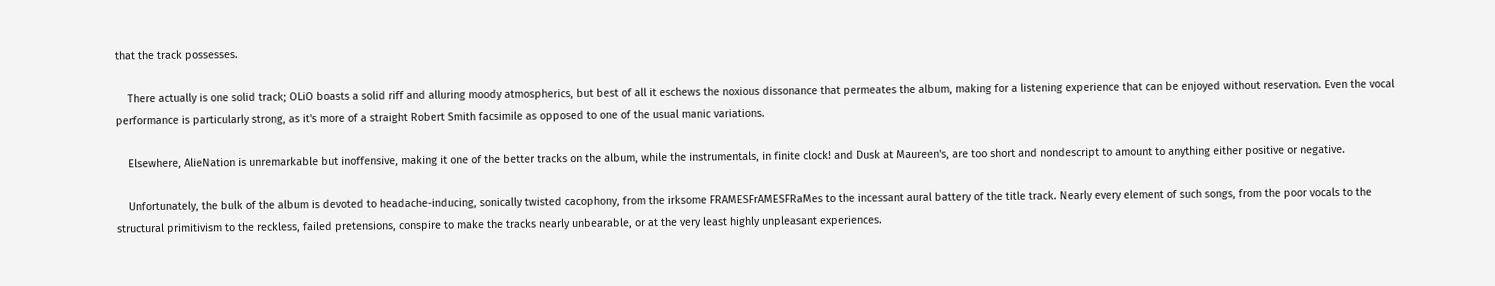that the track possesses.

    There actually is one solid track; OLiO boasts a solid riff and alluring moody atmospherics, but best of all it eschews the noxious dissonance that permeates the album, making for a listening experience that can be enjoyed without reservation. Even the vocal performance is particularly strong, as it's more of a straight Robert Smith facsimile as opposed to one of the usual manic variations.

    Elsewhere, AlieNation is unremarkable but inoffensive, making it one of the better tracks on the album, while the instrumentals, in finite clock! and Dusk at Maureen's, are too short and nondescript to amount to anything either positive or negative.

    Unfortunately, the bulk of the album is devoted to headache-inducing, sonically twisted cacophony, from the irksome FRAMESFrAMESFRaMes to the incessant aural battery of the title track. Nearly every element of such songs, from the poor vocals to the structural primitivism to the reckless, failed pretensions, conspire to make the tracks nearly unbearable, or at the very least highly unpleasant experiences.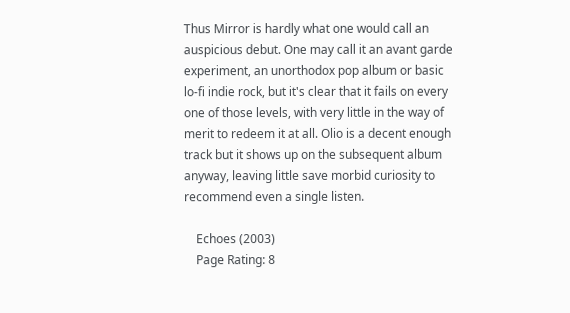Thus Mirror is hardly what one would call an auspicious debut. One may call it an avant garde experiment, an unorthodox pop album or basic lo-fi indie rock, but it's clear that it fails on every one of those levels, with very little in the way of merit to redeem it at all. Olio is a decent enough track but it shows up on the subsequent album anyway, leaving little save morbid curiosity to recommend even a single listen.

    Echoes (2003)
    Page Rating: 8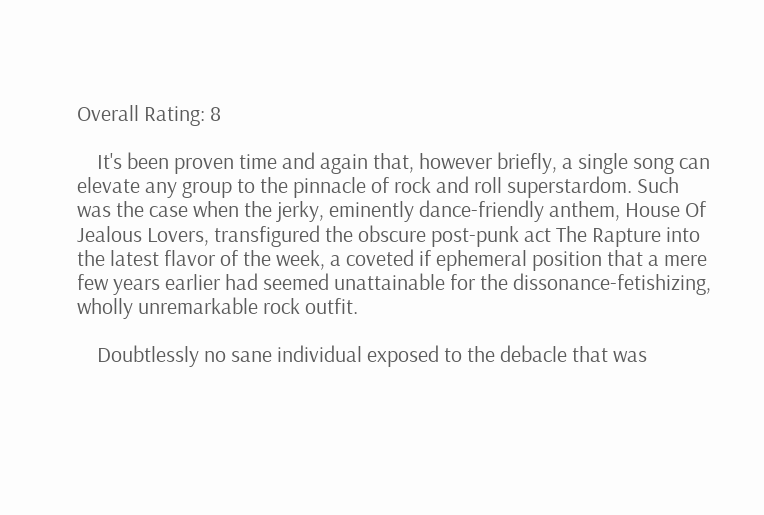Overall Rating: 8

    It's been proven time and again that, however briefly, a single song can elevate any group to the pinnacle of rock and roll superstardom. Such was the case when the jerky, eminently dance-friendly anthem, House Of Jealous Lovers, transfigured the obscure post-punk act The Rapture into the latest flavor of the week, a coveted if ephemeral position that a mere few years earlier had seemed unattainable for the dissonance-fetishizing, wholly unremarkable rock outfit.

    Doubtlessly no sane individual exposed to the debacle that was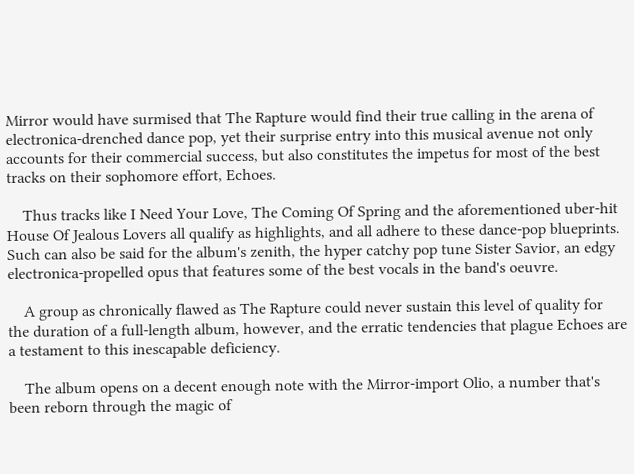Mirror would have surmised that The Rapture would find their true calling in the arena of electronica-drenched dance pop, yet their surprise entry into this musical avenue not only accounts for their commercial success, but also constitutes the impetus for most of the best tracks on their sophomore effort, Echoes.

    Thus tracks like I Need Your Love, The Coming Of Spring and the aforementioned uber-hit House Of Jealous Lovers all qualify as highlights, and all adhere to these dance-pop blueprints. Such can also be said for the album's zenith, the hyper catchy pop tune Sister Savior, an edgy electronica-propelled opus that features some of the best vocals in the band's oeuvre.

    A group as chronically flawed as The Rapture could never sustain this level of quality for the duration of a full-length album, however, and the erratic tendencies that plague Echoes are a testament to this inescapable deficiency.

    The album opens on a decent enough note with the Mirror-import Olio, a number that's been reborn through the magic of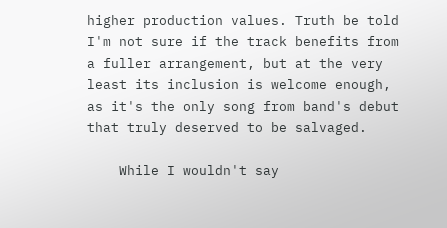higher production values. Truth be told I'm not sure if the track benefits from a fuller arrangement, but at the very least its inclusion is welcome enough, as it's the only song from band's debut that truly deserved to be salvaged.

    While I wouldn't say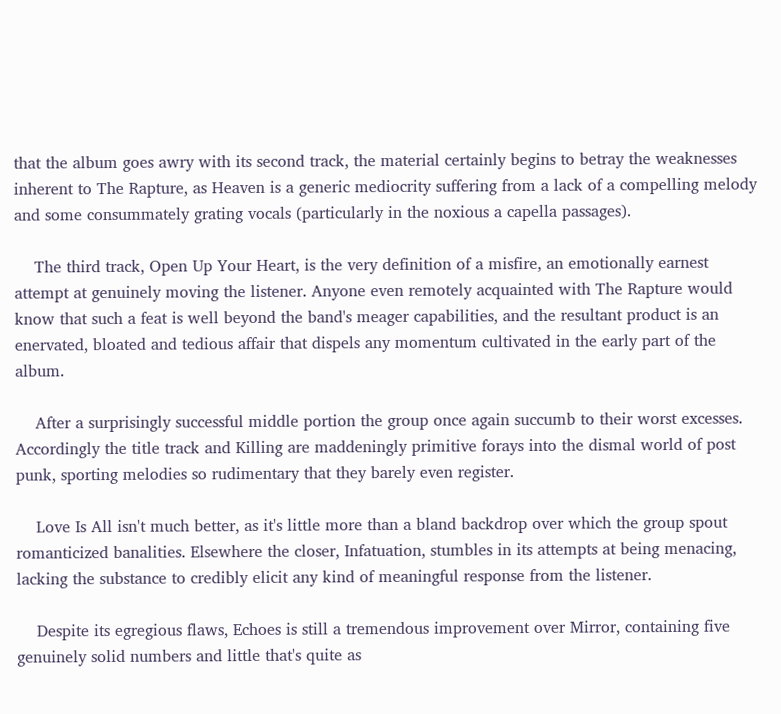that the album goes awry with its second track, the material certainly begins to betray the weaknesses inherent to The Rapture, as Heaven is a generic mediocrity suffering from a lack of a compelling melody and some consummately grating vocals (particularly in the noxious a capella passages).

    The third track, Open Up Your Heart, is the very definition of a misfire, an emotionally earnest attempt at genuinely moving the listener. Anyone even remotely acquainted with The Rapture would know that such a feat is well beyond the band's meager capabilities, and the resultant product is an enervated, bloated and tedious affair that dispels any momentum cultivated in the early part of the album.

    After a surprisingly successful middle portion the group once again succumb to their worst excesses. Accordingly the title track and Killing are maddeningly primitive forays into the dismal world of post punk, sporting melodies so rudimentary that they barely even register.

    Love Is All isn't much better, as it's little more than a bland backdrop over which the group spout romanticized banalities. Elsewhere the closer, Infatuation, stumbles in its attempts at being menacing, lacking the substance to credibly elicit any kind of meaningful response from the listener.

    Despite its egregious flaws, Echoes is still a tremendous improvement over Mirror, containing five genuinely solid numbers and little that's quite as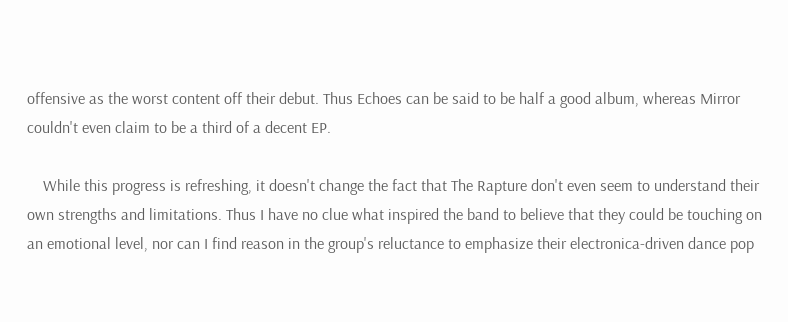offensive as the worst content off their debut. Thus Echoes can be said to be half a good album, whereas Mirror couldn't even claim to be a third of a decent EP.

    While this progress is refreshing, it doesn't change the fact that The Rapture don't even seem to understand their own strengths and limitations. Thus I have no clue what inspired the band to believe that they could be touching on an emotional level, nor can I find reason in the group's reluctance to emphasize their electronica-driven dance pop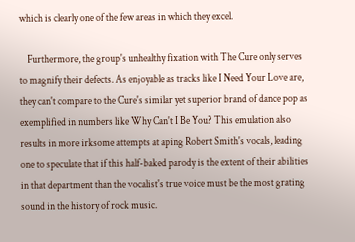which is clearly one of the few areas in which they excel.

    Furthermore, the group's unhealthy fixation with The Cure only serves to magnify their defects. As enjoyable as tracks like I Need Your Love are, they can't compare to the Cure's similar yet superior brand of dance pop as exemplified in numbers like Why Can't I Be You? This emulation also results in more irksome attempts at aping Robert Smith's vocals, leading one to speculate that if this half-baked parody is the extent of their abilities in that department than the vocalist's true voice must be the most grating sound in the history of rock music.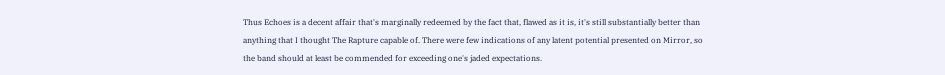Thus Echoes is a decent affair that's marginally redeemed by the fact that, flawed as it is, it's still substantially better than anything that I thought The Rapture capable of. There were few indications of any latent potential presented on Mirror, so the band should at least be commended for exceeding one's jaded expectations.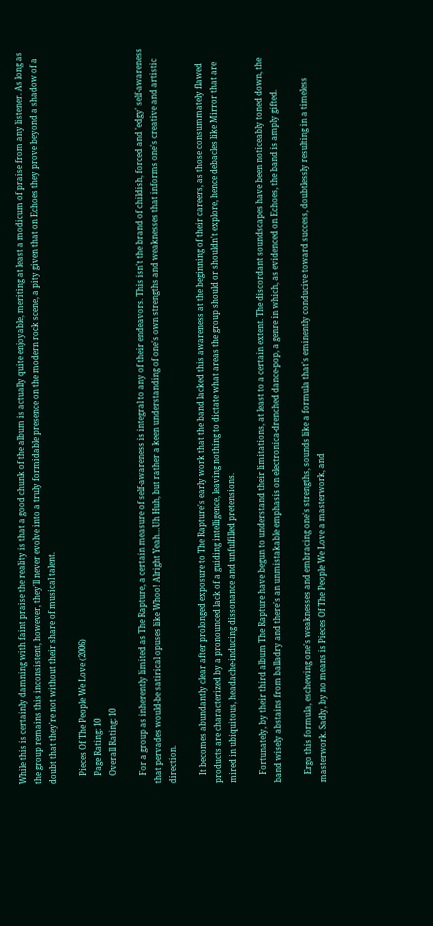While this is certainly damning with faint praise the reality is that a good chunk of the album is actually quite enjoyable, meriting at least a modicum of praise from any listener. As long as the group remains this inconsistent, however, they'll never evolve into a truly formidable presence on the modern rock scene, a pity given that on Echoes they prove beyond a shadow of a doubt that they're not without their share of musical talent.

    Pieces Of The People We Love (2006)
    Page Rating: 10
    Overall Rating: 10

    For a group as inherently limited as The Rapture, a certain measure of self-awareness is integral to any of their endeavors. This isn't the brand of childish, forced and 'edgy' self-awareness that pervades would-be satirical opuses like Whoo! Alright Yeah…Uh Huh, but rather a keen understanding of one's own strengths and weaknesses that informs one's creative and artistic direction.

    It becomes abundantly clear after prolonged exposure to The Rapture's early work that the band lacked this awareness at the beginning of their careers, as those consummately flawed products are characterized by a pronounced lack of a guiding intelligence, leaving nothing to dictate what areas the group should or shouldn't explore, hence debacles like Mirror that are mired in ubiquitous, headache-inducing dissonance and unfulfilled pretensions.

    Fortunately, by their third album The Rapture have begun to understand their limitations, at least to a certain extent. The discordant soundscapes have been noticeably toned down, the band wisely abstains from balladry and there's an unmistakable emphasis on electronica-drenched dance-pop, a genre in which, as evidenced on Echoes, the band is amply gifted.

    Ergo this formula, eschewing one's weaknesses and embracing one's strengths, sounds like a formula that's eminently conducive toward success, doubtlessly resulting in a timeless masterwork. Sadly, by no means is Pieces Of The People We Love a masterwork, and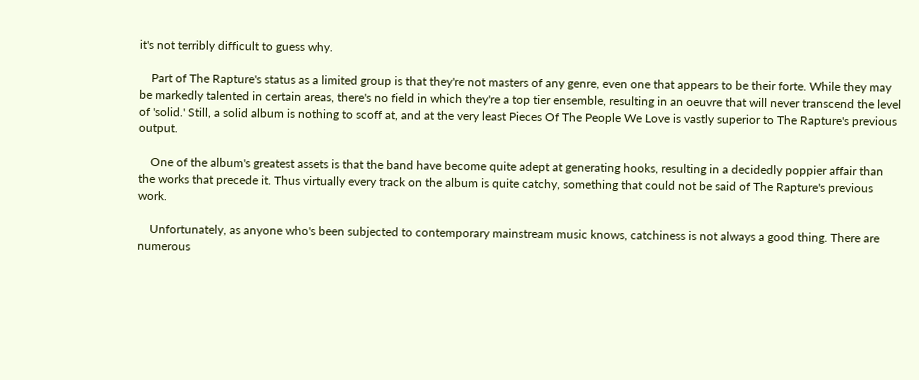it's not terribly difficult to guess why.

    Part of The Rapture's status as a limited group is that they're not masters of any genre, even one that appears to be their forte. While they may be markedly talented in certain areas, there's no field in which they're a top tier ensemble, resulting in an oeuvre that will never transcend the level of 'solid.' Still, a solid album is nothing to scoff at, and at the very least Pieces Of The People We Love is vastly superior to The Rapture's previous output.

    One of the album's greatest assets is that the band have become quite adept at generating hooks, resulting in a decidedly poppier affair than the works that precede it. Thus virtually every track on the album is quite catchy, something that could not be said of The Rapture's previous work.

    Unfortunately, as anyone who's been subjected to contemporary mainstream music knows, catchiness is not always a good thing. There are numerous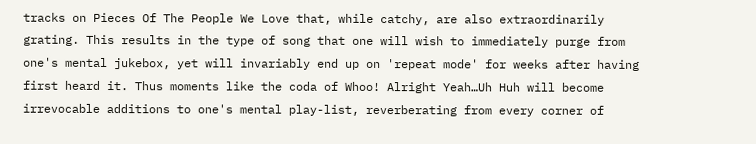tracks on Pieces Of The People We Love that, while catchy, are also extraordinarily grating. This results in the type of song that one will wish to immediately purge from one's mental jukebox, yet will invariably end up on 'repeat mode' for weeks after having first heard it. Thus moments like the coda of Whoo! Alright Yeah…Uh Huh will become irrevocable additions to one's mental play-list, reverberating from every corner of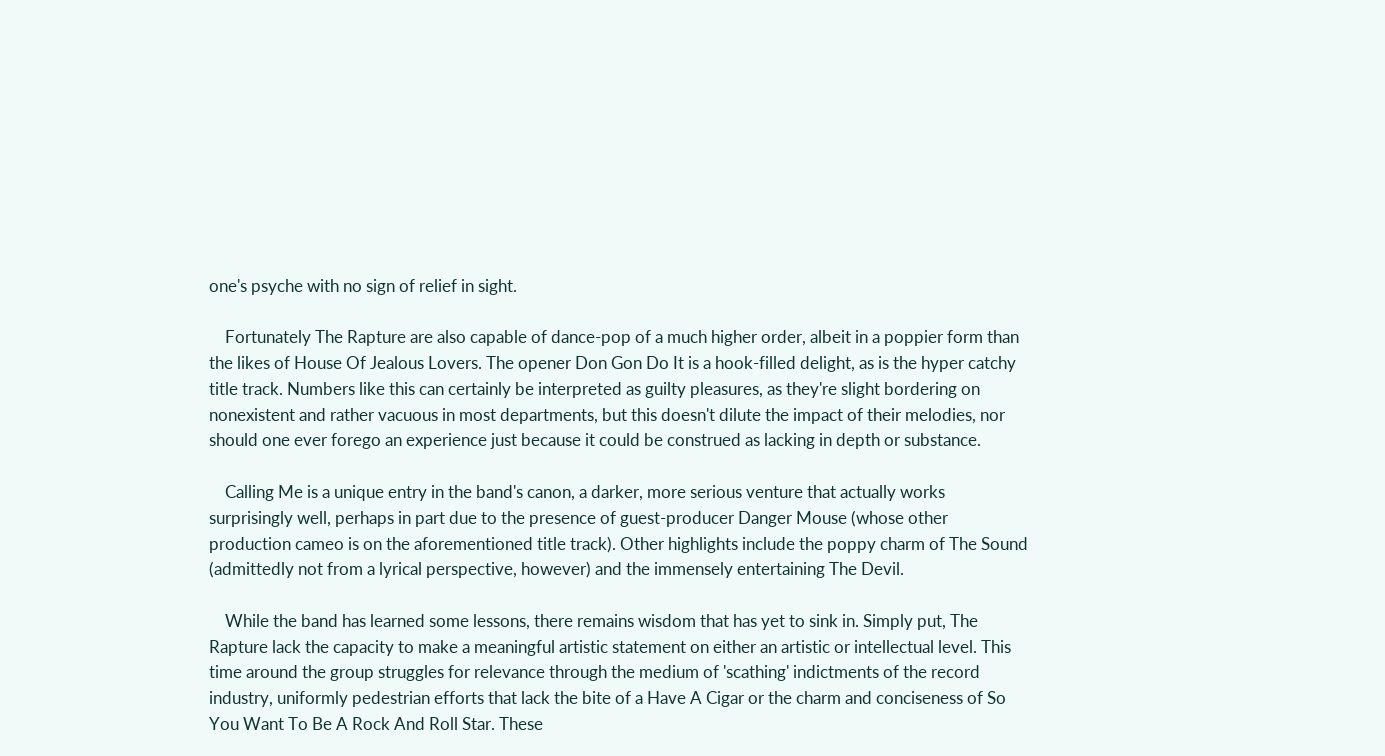one's psyche with no sign of relief in sight.

    Fortunately The Rapture are also capable of dance-pop of a much higher order, albeit in a poppier form than the likes of House Of Jealous Lovers. The opener Don Gon Do It is a hook-filled delight, as is the hyper catchy title track. Numbers like this can certainly be interpreted as guilty pleasures, as they're slight bordering on nonexistent and rather vacuous in most departments, but this doesn't dilute the impact of their melodies, nor should one ever forego an experience just because it could be construed as lacking in depth or substance.

    Calling Me is a unique entry in the band's canon, a darker, more serious venture that actually works surprisingly well, perhaps in part due to the presence of guest-producer Danger Mouse (whose other production cameo is on the aforementioned title track). Other highlights include the poppy charm of The Sound (admittedly not from a lyrical perspective, however) and the immensely entertaining The Devil.

    While the band has learned some lessons, there remains wisdom that has yet to sink in. Simply put, The Rapture lack the capacity to make a meaningful artistic statement on either an artistic or intellectual level. This time around the group struggles for relevance through the medium of 'scathing' indictments of the record industry, uniformly pedestrian efforts that lack the bite of a Have A Cigar or the charm and conciseness of So You Want To Be A Rock And Roll Star. These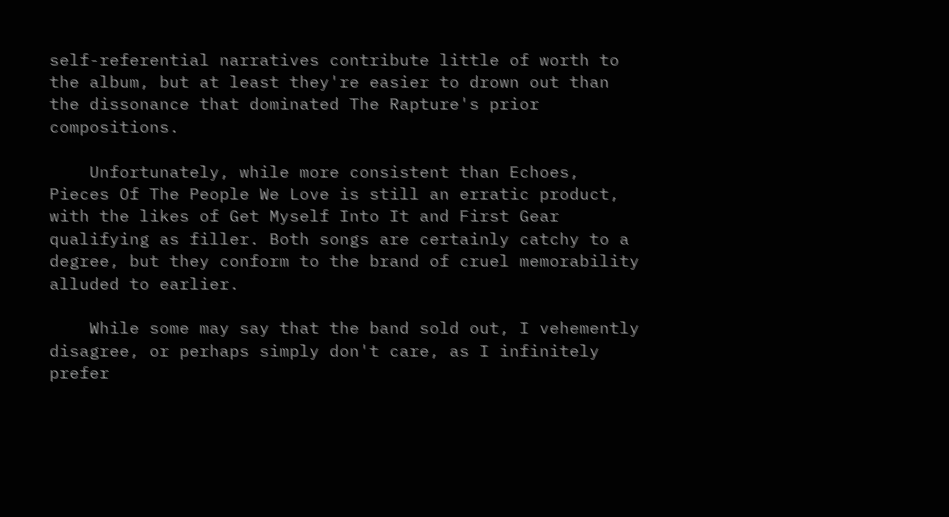self-referential narratives contribute little of worth to the album, but at least they're easier to drown out than the dissonance that dominated The Rapture's prior compositions.

    Unfortunately, while more consistent than Echoes, Pieces Of The People We Love is still an erratic product, with the likes of Get Myself Into It and First Gear qualifying as filler. Both songs are certainly catchy to a degree, but they conform to the brand of cruel memorability alluded to earlier.

    While some may say that the band sold out, I vehemently disagree, or perhaps simply don't care, as I infinitely prefer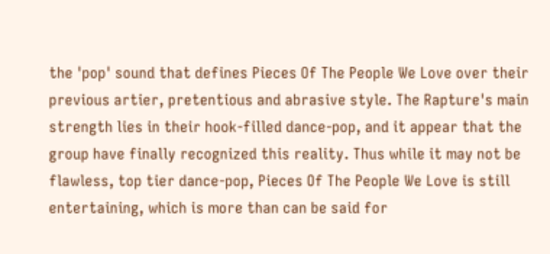the 'pop' sound that defines Pieces Of The People We Love over their previous artier, pretentious and abrasive style. The Rapture's main strength lies in their hook-filled dance-pop, and it appear that the group have finally recognized this reality. Thus while it may not be flawless, top tier dance-pop, Pieces Of The People We Love is still entertaining, which is more than can be said for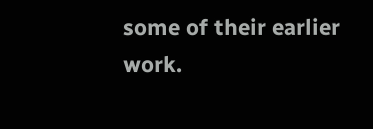some of their earlier work.